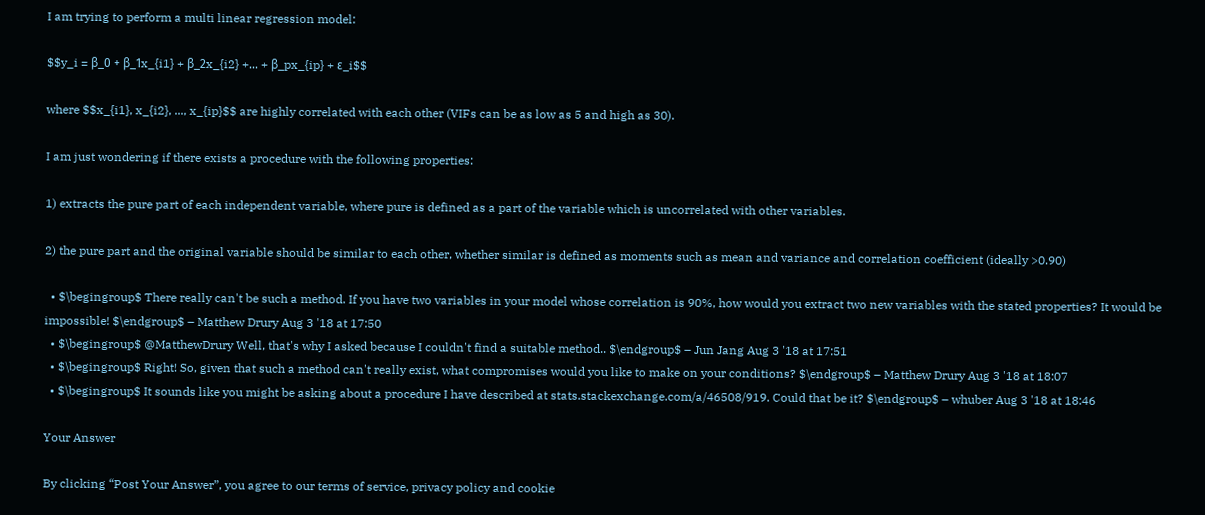I am trying to perform a multi linear regression model:

$$y_i = β_0 + β_1x_{i1} + β_2x_{i2} +... + β_px_{ip} + ε_i$$

where $$x_{i1}, x_{i2}, ..., x_{ip}$$ are highly correlated with each other (VIFs can be as low as 5 and high as 30).

I am just wondering if there exists a procedure with the following properties:

1) extracts the pure part of each independent variable, where pure is defined as a part of the variable which is uncorrelated with other variables.

2) the pure part and the original variable should be similar to each other, whether similar is defined as moments such as mean and variance and correlation coefficient (ideally >0.90)

  • $\begingroup$ There really can't be such a method. If you have two variables in your model whose correlation is 90%, how would you extract two new variables with the stated properties? It would be impossible! $\endgroup$ – Matthew Drury Aug 3 '18 at 17:50
  • $\begingroup$ @MatthewDrury Well, that's why I asked because I couldn't find a suitable method.. $\endgroup$ – Jun Jang Aug 3 '18 at 17:51
  • $\begingroup$ Right! So, given that such a method can't really exist, what compromises would you like to make on your conditions? $\endgroup$ – Matthew Drury Aug 3 '18 at 18:07
  • $\begingroup$ It sounds like you might be asking about a procedure I have described at stats.stackexchange.com/a/46508/919. Could that be it? $\endgroup$ – whuber Aug 3 '18 at 18:46

Your Answer

By clicking “Post Your Answer”, you agree to our terms of service, privacy policy and cookie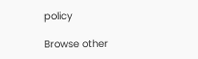policy

Browse other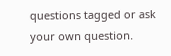questions tagged or ask your own question.